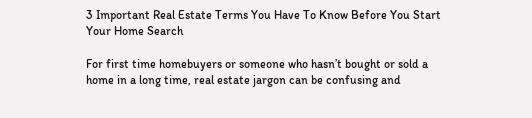3 Important Real Estate Terms You Have To Know Before You Start Your Home Search

For first time homebuyers or someone who hasn’t bought or sold a home in a long time, real estate jargon can be confusing and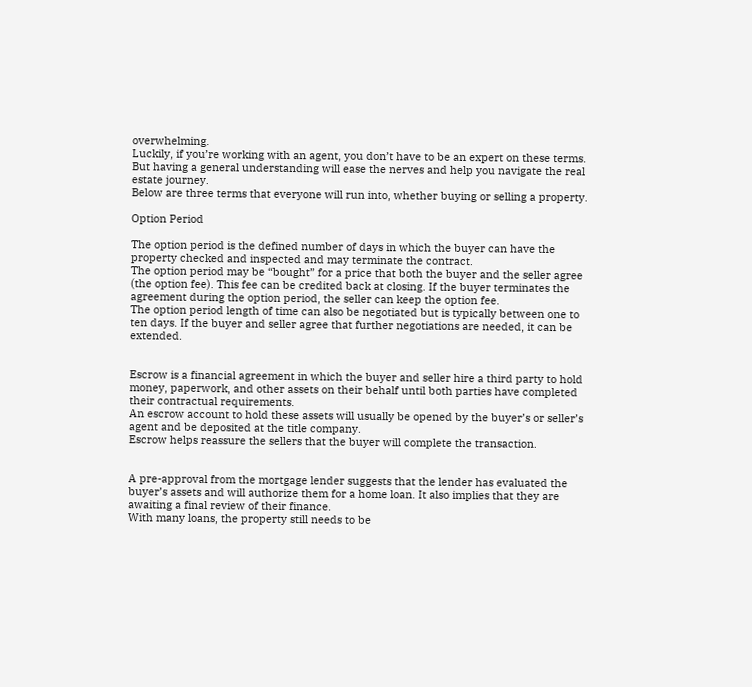overwhelming.
Luckily, if you’re working with an agent, you don’t have to be an expert on these terms. But having a general understanding will ease the nerves and help you navigate the real estate journey.
Below are three terms that everyone will run into, whether buying or selling a property.

Option Period

The option period is the defined number of days in which the buyer can have the property checked and inspected and may terminate the contract.
The option period may be “bought” for a price that both the buyer and the seller agree (the option fee). This fee can be credited back at closing. If the buyer terminates the agreement during the option period, the seller can keep the option fee.
The option period length of time can also be negotiated but is typically between one to ten days. If the buyer and seller agree that further negotiations are needed, it can be extended.


Escrow is a financial agreement in which the buyer and seller hire a third party to hold money, paperwork, and other assets on their behalf until both parties have completed their contractual requirements.
An escrow account to hold these assets will usually be opened by the buyer’s or seller’s agent and be deposited at the title company.
Escrow helps reassure the sellers that the buyer will complete the transaction.


A pre-approval from the mortgage lender suggests that the lender has evaluated the buyer’s assets and will authorize them for a home loan. It also implies that they are awaiting a final review of their finance.
With many loans, the property still needs to be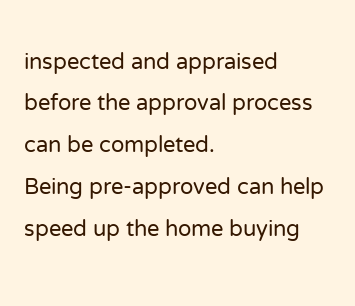inspected and appraised before the approval process can be completed.
Being pre-approved can help speed up the home buying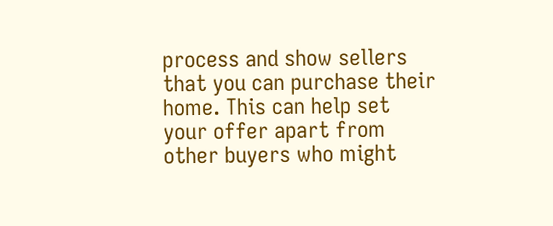process and show sellers that you can purchase their home. This can help set your offer apart from other buyers who might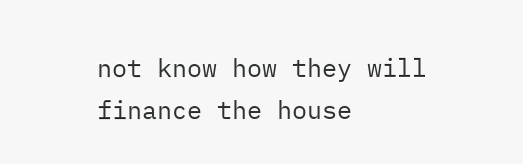not know how they will finance the house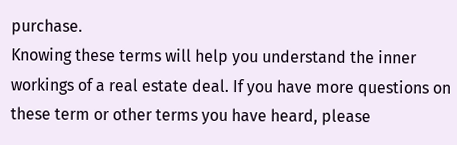purchase.
Knowing these terms will help you understand the inner workings of a real estate deal. If you have more questions on these term or other terms you have heard, please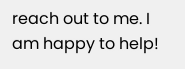reach out to me. I am happy to help!